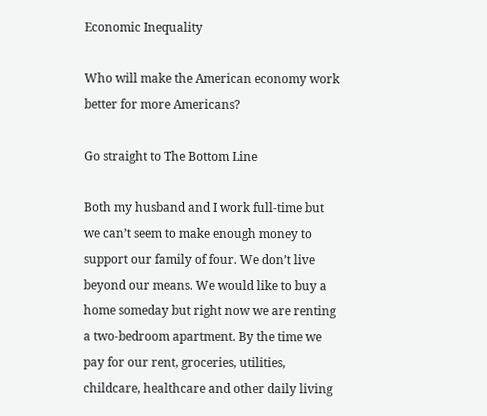Economic Inequality

Who will make the American economy work better for more Americans?

Go straight to The Bottom Line

Both my husband and I work full-time but we can’t seem to make enough money to support our family of four. We don’t live beyond our means. We would like to buy a home someday but right now we are renting a two-bedroom apartment. By the time we pay for our rent, groceries, utilities, childcare, healthcare and other daily living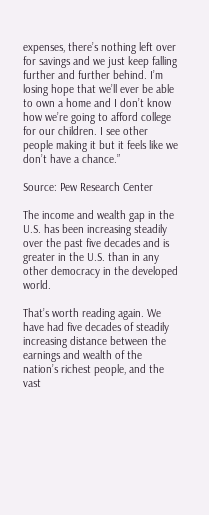expenses, there’s nothing left over for savings and we just keep falling further and further behind. I’m losing hope that we’ll ever be able to own a home and I don’t know how we’re going to afford college for our children. I see other people making it but it feels like we don’t have a chance.”

Source: Pew Research Center

The income and wealth gap in the U.S. has been increasing steadily over the past five decades and is greater in the U.S. than in any other democracy in the developed world.

That’s worth reading again. We have had five decades of steadily increasing distance between the earnings and wealth of the nation’s richest people, and the vast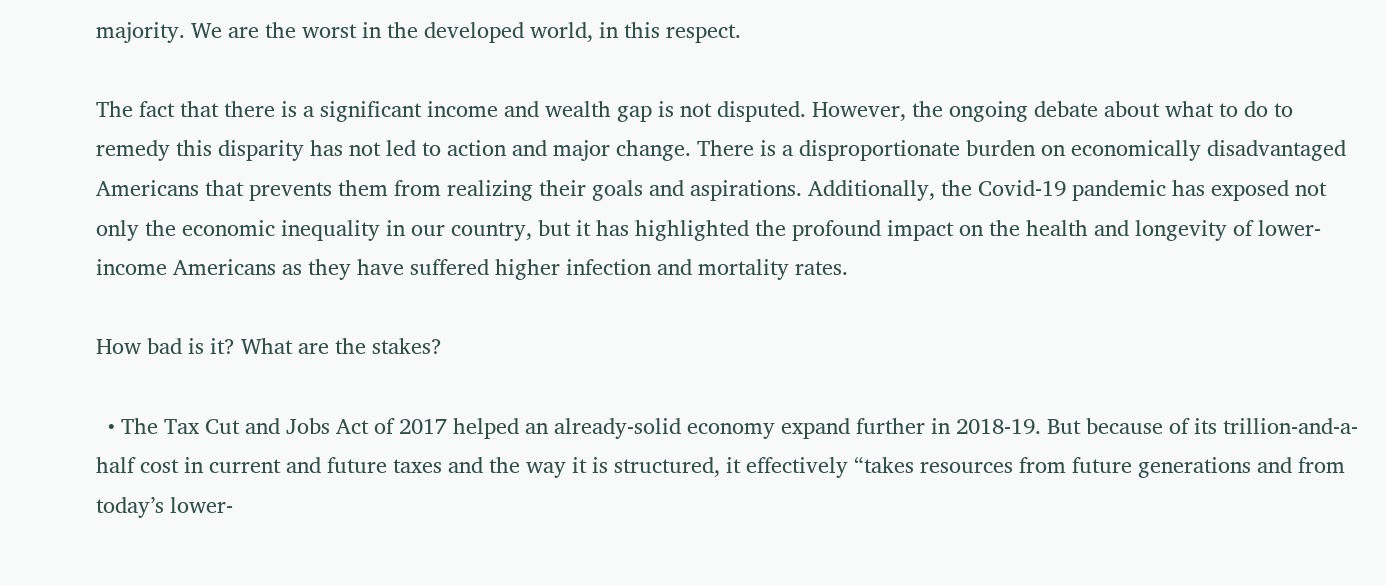majority. We are the worst in the developed world, in this respect.

The fact that there is a significant income and wealth gap is not disputed. However, the ongoing debate about what to do to remedy this disparity has not led to action and major change. There is a disproportionate burden on economically disadvantaged Americans that prevents them from realizing their goals and aspirations. Additionally, the Covid-19 pandemic has exposed not only the economic inequality in our country, but it has highlighted the profound impact on the health and longevity of lower-income Americans as they have suffered higher infection and mortality rates.

How bad is it? What are the stakes?

  • The Tax Cut and Jobs Act of 2017 helped an already-solid economy expand further in 2018-19. But because of its trillion-and-a-half cost in current and future taxes and the way it is structured, it effectively “takes resources from future generations and from today’s lower-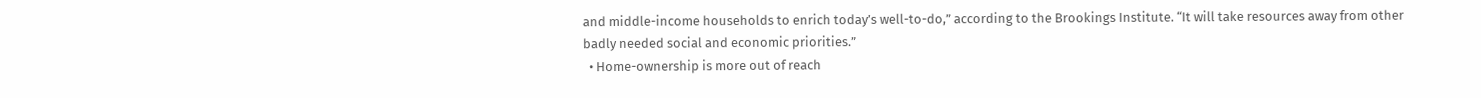and middle-income households to enrich today’s well-to-do,” according to the Brookings Institute. “It will take resources away from other badly needed social and economic priorities.”
  • Home-ownership is more out of reach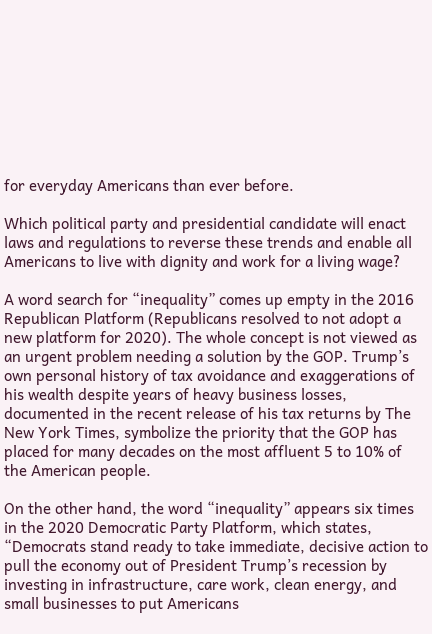for everyday Americans than ever before.

Which political party and presidential candidate will enact laws and regulations to reverse these trends and enable all Americans to live with dignity and work for a living wage?

A word search for “inequality” comes up empty in the 2016 Republican Platform (Republicans resolved to not adopt a new platform for 2020). The whole concept is not viewed as an urgent problem needing a solution by the GOP. Trump’s own personal history of tax avoidance and exaggerations of his wealth despite years of heavy business losses, documented in the recent release of his tax returns by The New York Times, symbolize the priority that the GOP has placed for many decades on the most affluent 5 to 10% of the American people.

On the other hand, the word “inequality” appears six times in the 2020 Democratic Party Platform, which states, “Democrats stand ready to take immediate, decisive action to pull the economy out of President Trump’s recession by investing in infrastructure, care work, clean energy, and small businesses to put Americans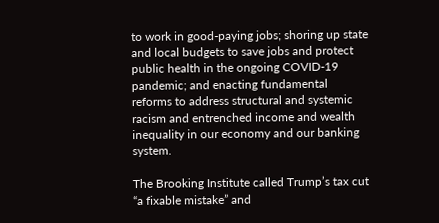to work in good-paying jobs; shoring up state and local budgets to save jobs and protect public health in the ongoing COVID-19 pandemic; and enacting fundamental reforms to address structural and systemic racism and entrenched income and wealth inequality in our economy and our banking system.

The Brooking Institute called Trump’s tax cut “a fixable mistake” and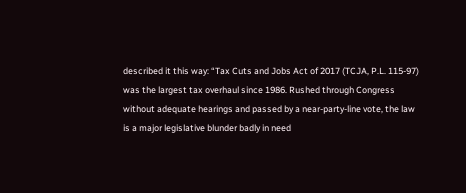described it this way: “Tax Cuts and Jobs Act of 2017 (TCJA, P.L. 115-97) was the largest tax overhaul since 1986. Rushed through Congress without adequate hearings and passed by a near-party-line vote, the law is a major legislative blunder badly in need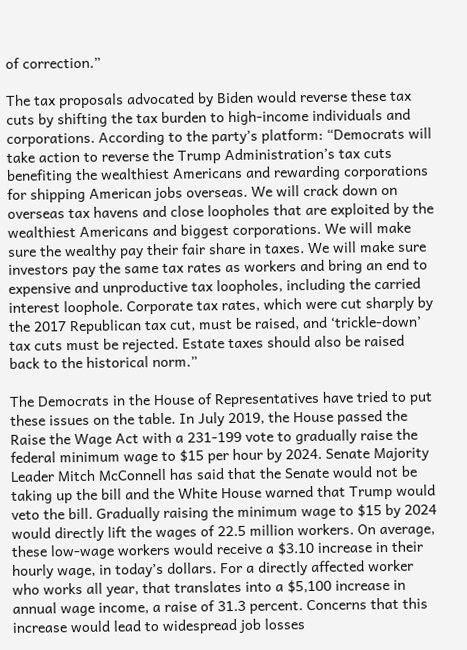of correction.”

The tax proposals advocated by Biden would reverse these tax cuts by shifting the tax burden to high-income individuals and corporations. According to the party’s platform: “Democrats will take action to reverse the Trump Administration’s tax cuts benefiting the wealthiest Americans and rewarding corporations for shipping American jobs overseas. We will crack down on overseas tax havens and close loopholes that are exploited by the wealthiest Americans and biggest corporations. We will make sure the wealthy pay their fair share in taxes. We will make sure investors pay the same tax rates as workers and bring an end to expensive and unproductive tax loopholes, including the carried interest loophole. Corporate tax rates, which were cut sharply by the 2017 Republican tax cut, must be raised, and ‘trickle-down’ tax cuts must be rejected. Estate taxes should also be raised back to the historical norm.”

The Democrats in the House of Representatives have tried to put these issues on the table. In July 2019, the House passed the Raise the Wage Act with a 231-199 vote to gradually raise the federal minimum wage to $15 per hour by 2024. Senate Majority Leader Mitch McConnell has said that the Senate would not be taking up the bill and the White House warned that Trump would veto the bill. Gradually raising the minimum wage to $15 by 2024 would directly lift the wages of 22.5 million workers. On average, these low-wage workers would receive a $3.10 increase in their hourly wage, in today’s dollars. For a directly affected worker who works all year, that translates into a $5,100 increase in annual wage income, a raise of 31.3 percent. Concerns that this increase would lead to widespread job losses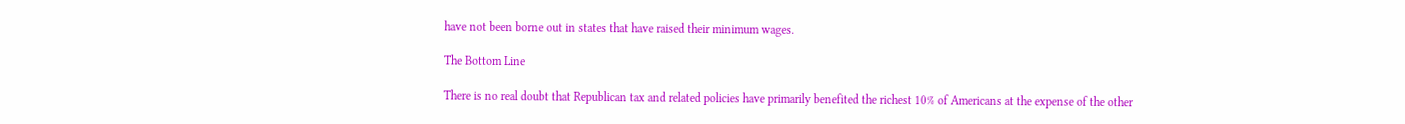have not been borne out in states that have raised their minimum wages.

The Bottom Line

There is no real doubt that Republican tax and related policies have primarily benefited the richest 10% of Americans at the expense of the other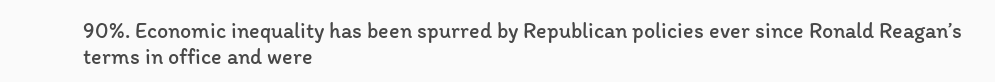90%. Economic inequality has been spurred by Republican policies ever since Ronald Reagan’s terms in office and were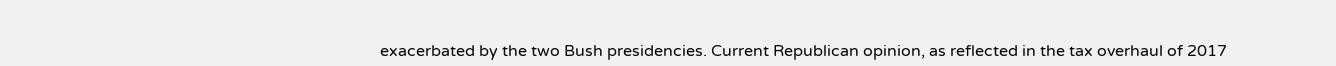exacerbated by the two Bush presidencies. Current Republican opinion, as reflected in the tax overhaul of 2017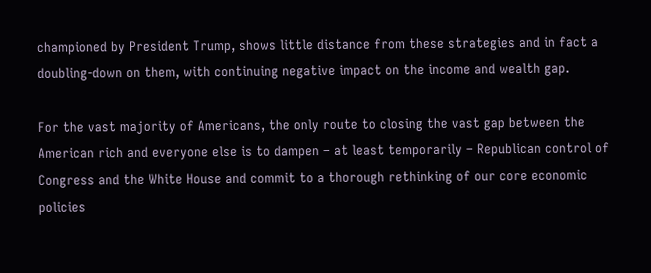championed by President Trump, shows little distance from these strategies and in fact a doubling-down on them, with continuing negative impact on the income and wealth gap.

For the vast majority of Americans, the only route to closing the vast gap between the American rich and everyone else is to dampen – at least temporarily – Republican control of Congress and the White House and commit to a thorough rethinking of our core economic policies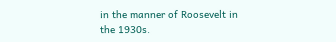in the manner of Roosevelt in the 1930s.